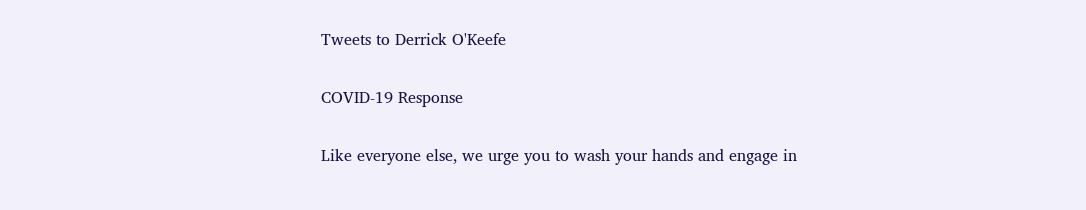Tweets to Derrick O'Keefe

COVID-19 Response

Like everyone else, we urge you to wash your hands and engage in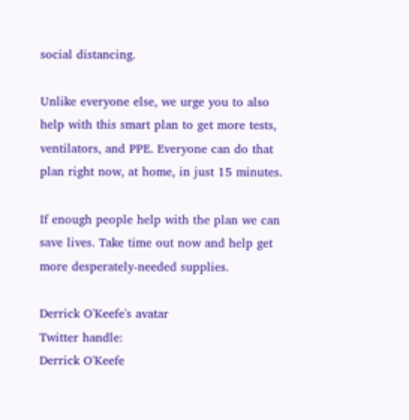social distancing.

Unlike everyone else, we urge you to also help with this smart plan to get more tests, ventilators, and PPE. Everyone can do that plan right now, at home, in just 15 minutes.

If enough people help with the plan we can save lives. Take time out now and help get more desperately-needed supplies.

Derrick O'Keefe's avatar
Twitter handle:
Derrick O'Keefe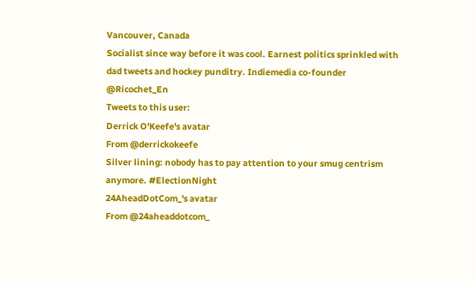Vancouver, Canada
Socialist since way before it was cool. Earnest politics sprinkled with dad tweets and hockey punditry. Indiemedia co-founder @Ricochet_En
Tweets to this user:
Derrick O'Keefe's avatar
From @derrickokeefe
Silver lining: nobody has to pay attention to your smug centrism anymore. #ElectionNight
24AheadDotCom_'s avatar
From @24aheaddotcom_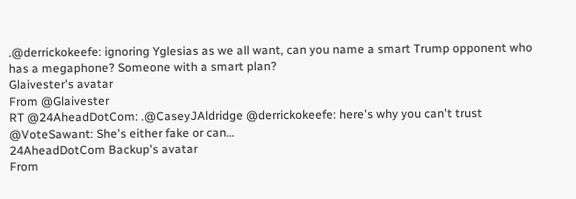.@derrickokeefe: ignoring Yglesias as we all want, can you name a smart Trump opponent who has a megaphone? Someone with a smart plan?
Glaivester's avatar
From @Glaivester
RT @24AheadDotCom: .@CaseyJAldridge @derrickokeefe: here's why you can't trust @VoteSawant: She's either fake or can…
24AheadDotCom Backup's avatar
From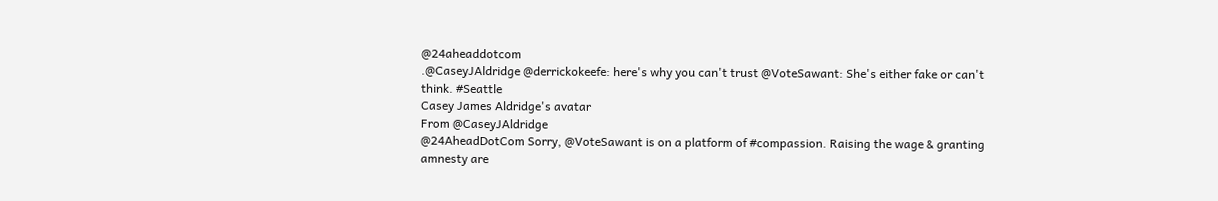@24aheaddotcom
.@CaseyJAldridge @derrickokeefe: here's why you can't trust @VoteSawant: She's either fake or can't think. #Seattle
Casey James Aldridge's avatar
From @CaseyJAldridge
@24AheadDotCom Sorry, @VoteSawant is on a platform of #compassion. Raising the wage & granting amnesty are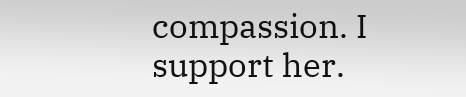compassion. I support her.